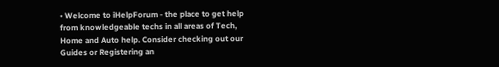• Welcome to iHelpForum - the place to get help from knowledgeable techs in all areas of Tech, Home and Auto help. Consider checking out our Guides or Registering an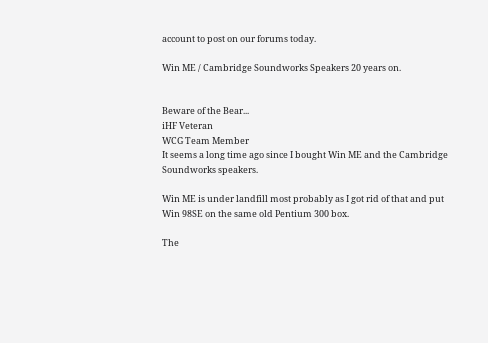account to post on our forums today.

Win ME / Cambridge Soundworks Speakers 20 years on.


Beware of the Bear...
iHF Veteran
WCG Team Member
It seems a long time ago since I bought Win ME and the Cambridge Soundworks speakers.

Win ME is under landfill most probably as I got rid of that and put Win 98SE on the same old Pentium 300 box.

The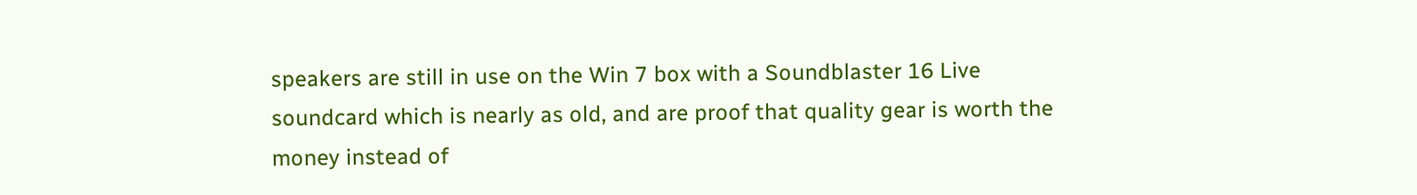speakers are still in use on the Win 7 box with a Soundblaster 16 Live soundcard which is nearly as old, and are proof that quality gear is worth the money instead of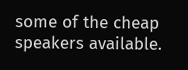some of the cheap speakers available.